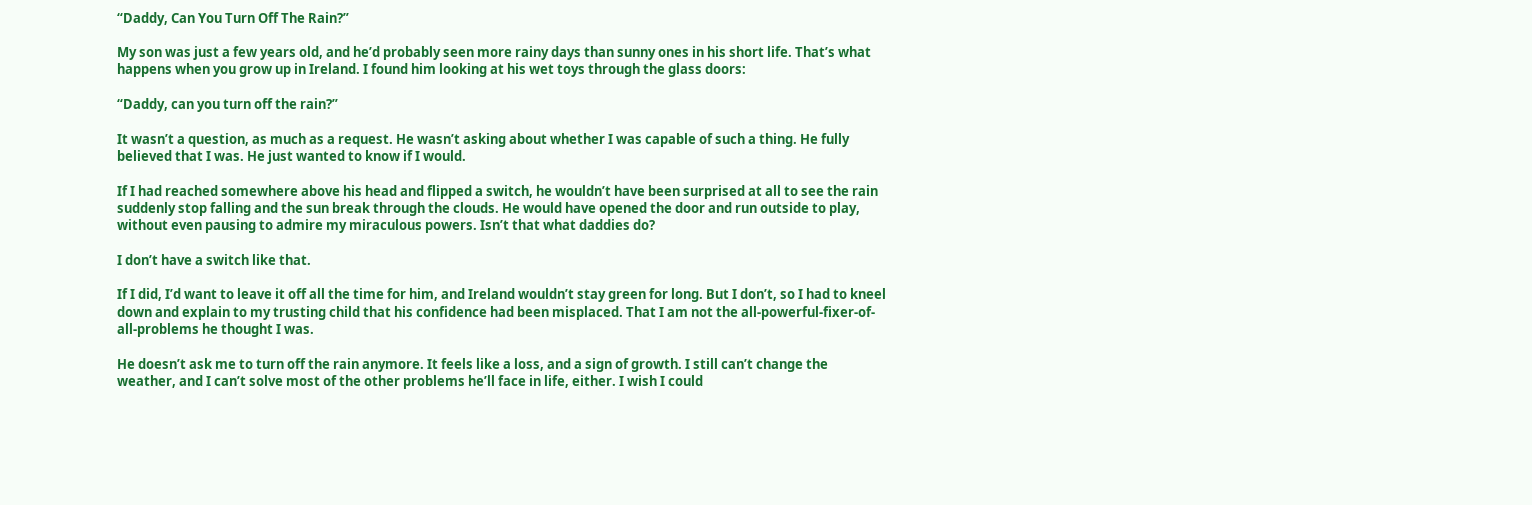“Daddy, Can You Turn Off The Rain?”

My son was just a few years old, and he’d probably seen more rainy days than sunny ones in his short life. That’s what happens when you grow up in Ireland. I found him looking at his wet toys through the glass doors:

“Daddy, can you turn off the rain?”

It wasn’t a question, as much as a request. He wasn’t asking about whether I was capable of such a thing. He fully believed that I was. He just wanted to know if I would.

If I had reached somewhere above his head and flipped a switch, he wouldn’t have been surprised at all to see the rain suddenly stop falling and the sun break through the clouds. He would have opened the door and run outside to play, without even pausing to admire my miraculous powers. Isn’t that what daddies do?

I don’t have a switch like that.

If I did, I’d want to leave it off all the time for him, and Ireland wouldn’t stay green for long. But I don’t, so I had to kneel down and explain to my trusting child that his confidence had been misplaced. That I am not the all-powerful-fixer-of-all-problems he thought I was.

He doesn’t ask me to turn off the rain anymore. It feels like a loss, and a sign of growth. I still can’t change the weather, and I can’t solve most of the other problems he’ll face in life, either. I wish I could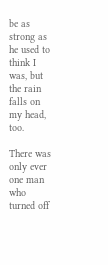be as strong as he used to think I was, but the rain falls on my head, too.

There was only ever one man who turned off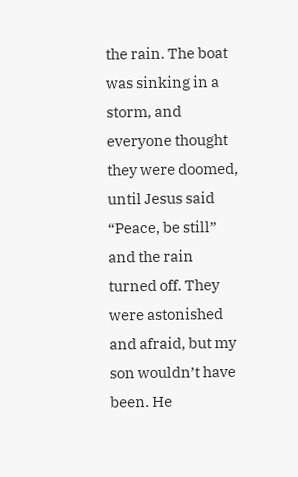the rain. The boat was sinking in a storm, and everyone thought they were doomed, until Jesus said “Peace, be still” and the rain turned off. They were astonished and afraid, but my son wouldn’t have been. He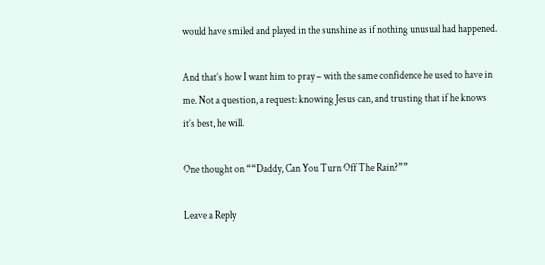would have smiled and played in the sunshine as if nothing unusual had happened.

And that’s how I want him to pray – with the same confidence he used to have in me. Not a question, a request: knowing Jesus can, and trusting that if he knows it’s best, he will.

One thought on ““Daddy, Can You Turn Off The Rain?””

Leave a Reply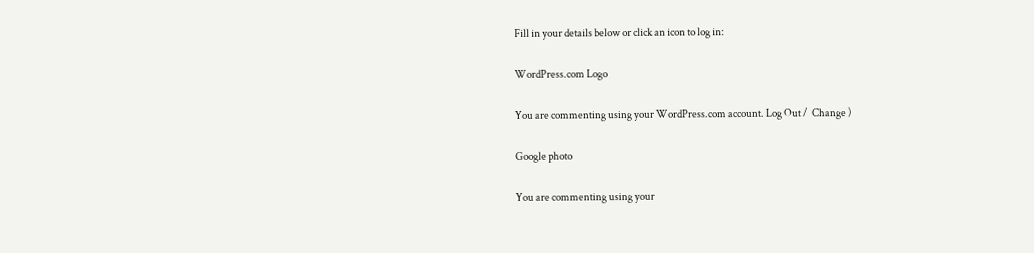Fill in your details below or click an icon to log in:

WordPress.com Logo

You are commenting using your WordPress.com account. Log Out /  Change )

Google photo

You are commenting using your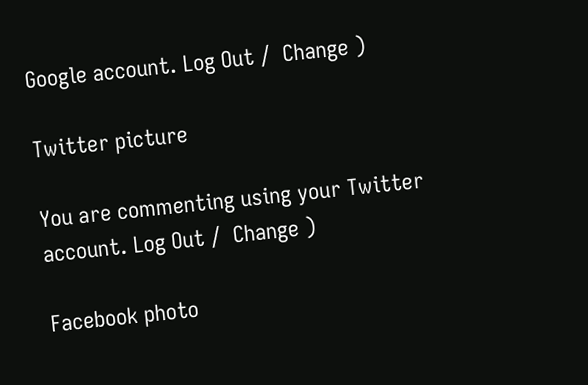Google account. Log Out /  Change )

Twitter picture

You are commenting using your Twitter account. Log Out /  Change )

Facebook photo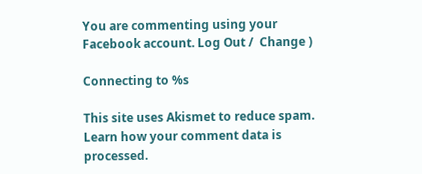You are commenting using your Facebook account. Log Out /  Change )

Connecting to %s

This site uses Akismet to reduce spam. Learn how your comment data is processed.